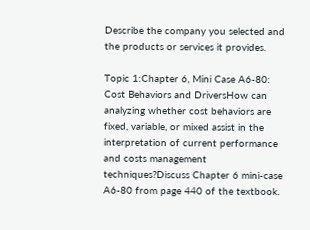Describe the company you selected and the products or services it provides.

Topic 1:Chapter 6, Mini Case A6-80: Cost Behaviors and DriversHow can analyzing whether cost behaviors are fixed, variable, or mixed assist in the interpretation of current performance and costs management techniques?Discuss Chapter 6 mini-case A6-80 from page 440 of the textbook.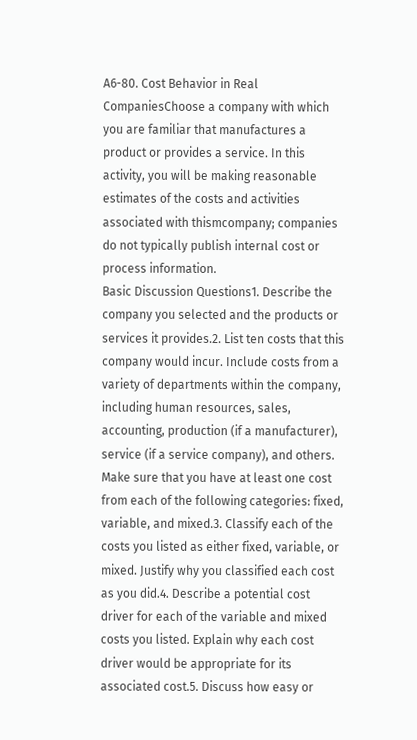A6-80. Cost Behavior in Real CompaniesChoose a company with which you are familiar that manufactures a product or provides a service. In this activity, you will be making reasonable estimates of the costs and activities associated with thismcompany; companies do not typically publish internal cost or process information.
Basic Discussion Questions1. Describe the company you selected and the products or services it provides.2. List ten costs that this company would incur. Include costs from a variety of departments within the company, including human resources, sales, accounting, production (if a manufacturer), service (if a service company), and others. Make sure that you have at least one cost from each of the following categories: fixed, variable, and mixed.3. Classify each of the costs you listed as either fixed, variable, or mixed. Justify why you classified each cost as you did.4. Describe a potential cost driver for each of the variable and mixed costs you listed. Explain why each cost driver would be appropriate for its associated cost.5. Discuss how easy or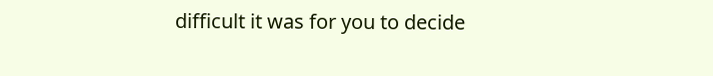difficult it was for you to decide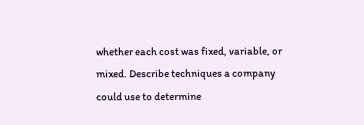whether each cost was fixed, variable, or mixed. Describe techniques a company could use to determine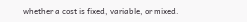whether a cost is fixed, variable, or mixed.